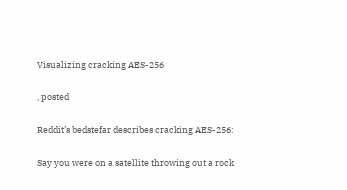Visualizing cracking AES-256

, posted

Reddit’s bedstefar describes cracking AES-256:

Say you were on a satellite throwing out a rock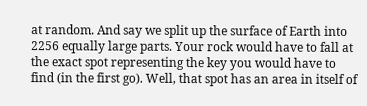at random. And say we split up the surface of Earth into 2256 equally large parts. Your rock would have to fall at the exact spot representing the key you would have to find (in the first go). Well, that spot has an area in itself of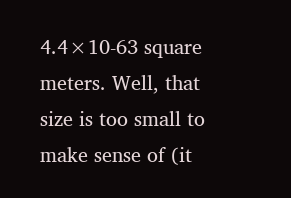4.4×10-63 square meters. Well, that size is too small to make sense of (it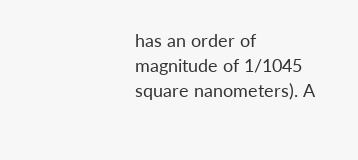has an order of magnitude of 1/1045 square nanometers). A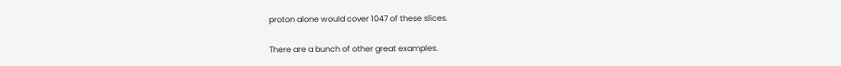proton alone would cover 1047 of these slices.

There are a bunch of other great examples.